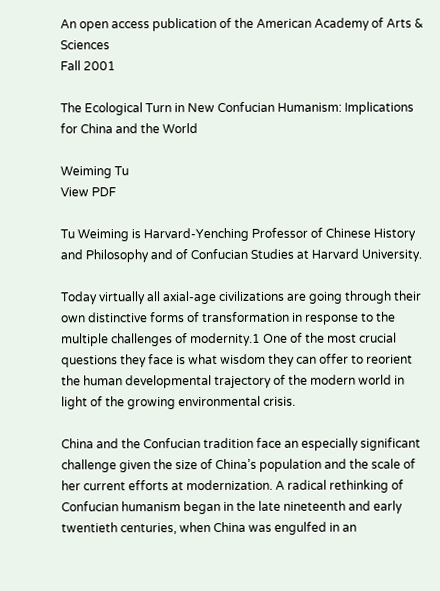An open access publication of the American Academy of Arts & Sciences
Fall 2001

The Ecological Turn in New Confucian Humanism: Implications for China and the World

Weiming Tu
View PDF

Tu Weiming is Harvard-Yenching Professor of Chinese History and Philosophy and of Confucian Studies at Harvard University.

Today virtually all axial-age civilizations are going through their own distinctive forms of transformation in response to the multiple challenges of modernity.1 One of the most crucial questions they face is what wisdom they can offer to reorient the human developmental trajectory of the modern world in light of the growing environmental crisis.

China and the Confucian tradition face an especially significant challenge given the size of China’s population and the scale of her current efforts at modernization. A radical rethinking of Confucian humanism began in the late nineteenth and early twentieth centuries, when China was engulfed in an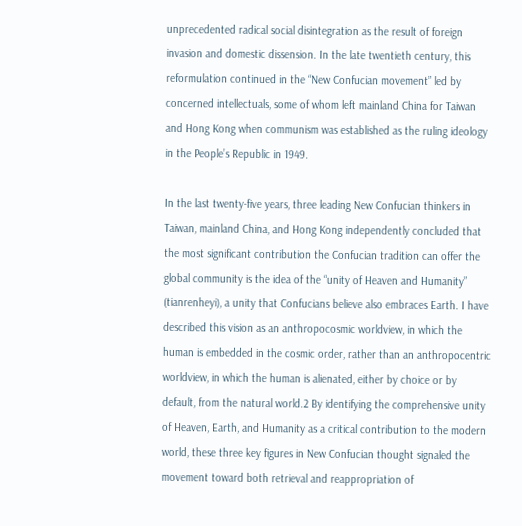unprecedented radical social disintegration as the result of foreign invasion and domestic dissension. In the late twentieth century, this reformulation continued in the “New Confucian movement” led by concerned intellectuals, some of whom left mainland China for Taiwan and Hong Kong when communism was established as the ruling ideology in the People’s Republic in 1949.

In the last twenty-five years, three leading New Confucian thinkers in Taiwan, mainland China, and Hong Kong independently concluded that the most significant contribution the Confucian tradition can offer the global community is the idea of the “unity of Heaven and Humanity” (tianrenheyi), a unity that Confucians believe also embraces Earth. I have described this vision as an anthropocosmic worldview, in which the human is embedded in the cosmic order, rather than an anthropocentric worldview, in which the human is alienated, either by choice or by default, from the natural world.2 By identifying the comprehensive unity of Heaven, Earth, and Humanity as a critical contribution to the modern world, these three key figures in New Confucian thought signaled the movement toward both retrieval and reappropriation of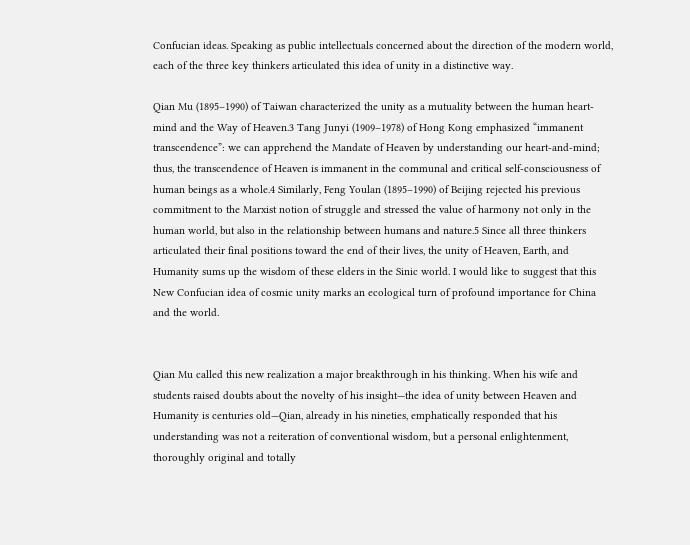Confucian ideas. Speaking as public intellectuals concerned about the direction of the modern world, each of the three key thinkers articulated this idea of unity in a distinctive way.

Qian Mu (1895–1990) of Taiwan characterized the unity as a mutuality between the human heart-mind and the Way of Heaven.3 Tang Junyi (1909–1978) of Hong Kong emphasized “immanent transcendence”: we can apprehend the Mandate of Heaven by understanding our heart-and-mind; thus, the transcendence of Heaven is immanent in the communal and critical self-consciousness of human beings as a whole.4 Similarly, Feng Youlan (1895–1990) of Beijing rejected his previous commitment to the Marxist notion of struggle and stressed the value of harmony not only in the human world, but also in the relationship between humans and nature.5 Since all three thinkers articulated their final positions toward the end of their lives, the unity of Heaven, Earth, and Humanity sums up the wisdom of these elders in the Sinic world. I would like to suggest that this New Confucian idea of cosmic unity marks an ecological turn of profound importance for China and the world.


Qian Mu called this new realization a major breakthrough in his thinking. When his wife and students raised doubts about the novelty of his insight—the idea of unity between Heaven and Humanity is centuries old—Qian, already in his nineties, emphatically responded that his understanding was not a reiteration of conventional wisdom, but a personal enlightenment, thoroughly original and totally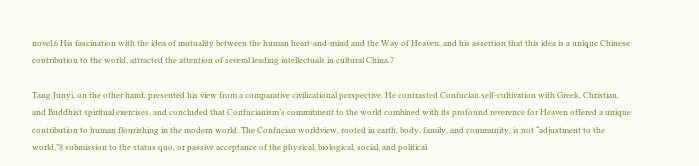novel.6 His fascination with the idea of mutuality between the human heart-and-mind and the Way of Heaven, and his assertion that this idea is a unique Chinese contribution to the world, attracted the attention of several leading intellectuals in cultural China.7

Tang Junyi, on the other hand, presented his view from a comparative civilizational perspective. He contrasted Confucian self-cultivation with Greek, Christian, and Buddhist spiritual exercises, and concluded that Confucianism’s commitment to the world combined with its profound reverence for Heaven offered a unique contribution to human flourishing in the modern world. The Confucian worldview, rooted in earth, body, family, and community, is not “adjustment to the world,”8 submission to the status quo, or passive acceptance of the physical, biological, social, and political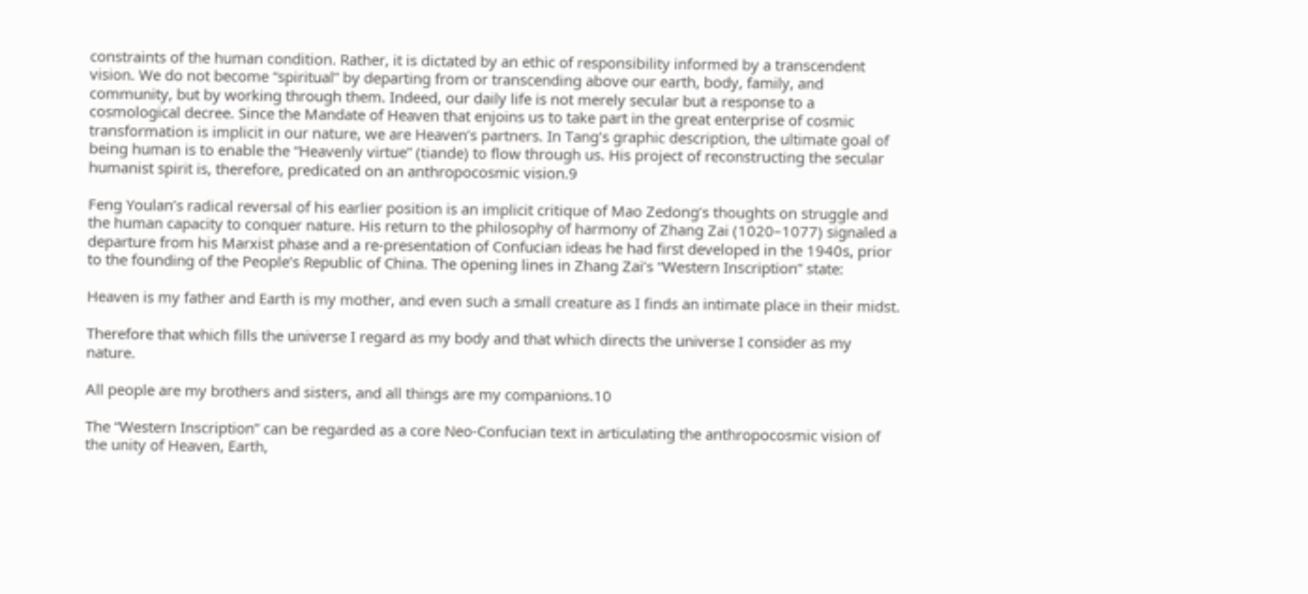constraints of the human condition. Rather, it is dictated by an ethic of responsibility informed by a transcendent vision. We do not become “spiritual” by departing from or transcending above our earth, body, family, and community, but by working through them. Indeed, our daily life is not merely secular but a response to a cosmological decree. Since the Mandate of Heaven that enjoins us to take part in the great enterprise of cosmic transformation is implicit in our nature, we are Heaven’s partners. In Tang’s graphic description, the ultimate goal of being human is to enable the “Heavenly virtue” (tiande) to flow through us. His project of reconstructing the secular humanist spirit is, therefore, predicated on an anthropocosmic vision.9

Feng Youlan’s radical reversal of his earlier position is an implicit critique of Mao Zedong’s thoughts on struggle and the human capacity to conquer nature. His return to the philosophy of harmony of Zhang Zai (1020–1077) signaled a departure from his Marxist phase and a re-presentation of Confucian ideas he had first developed in the 1940s, prior to the founding of the People’s Republic of China. The opening lines in Zhang Zai’s “Western Inscription” state:

Heaven is my father and Earth is my mother, and even such a small creature as I finds an intimate place in their midst.

Therefore that which fills the universe I regard as my body and that which directs the universe I consider as my nature.

All people are my brothers and sisters, and all things are my companions.10

The “Western Inscription” can be regarded as a core Neo-Confucian text in articulating the anthropocosmic vision of the unity of Heaven, Earth,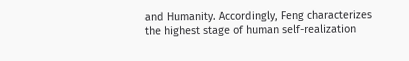and Humanity. Accordingly, Feng characterizes the highest stage of human self-realization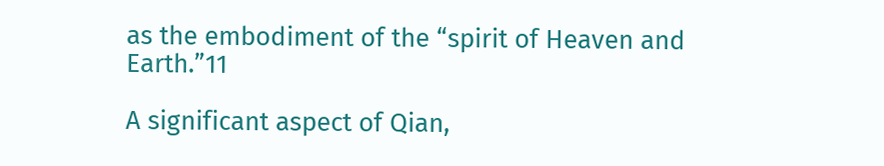as the embodiment of the “spirit of Heaven and Earth.”11

A significant aspect of Qian,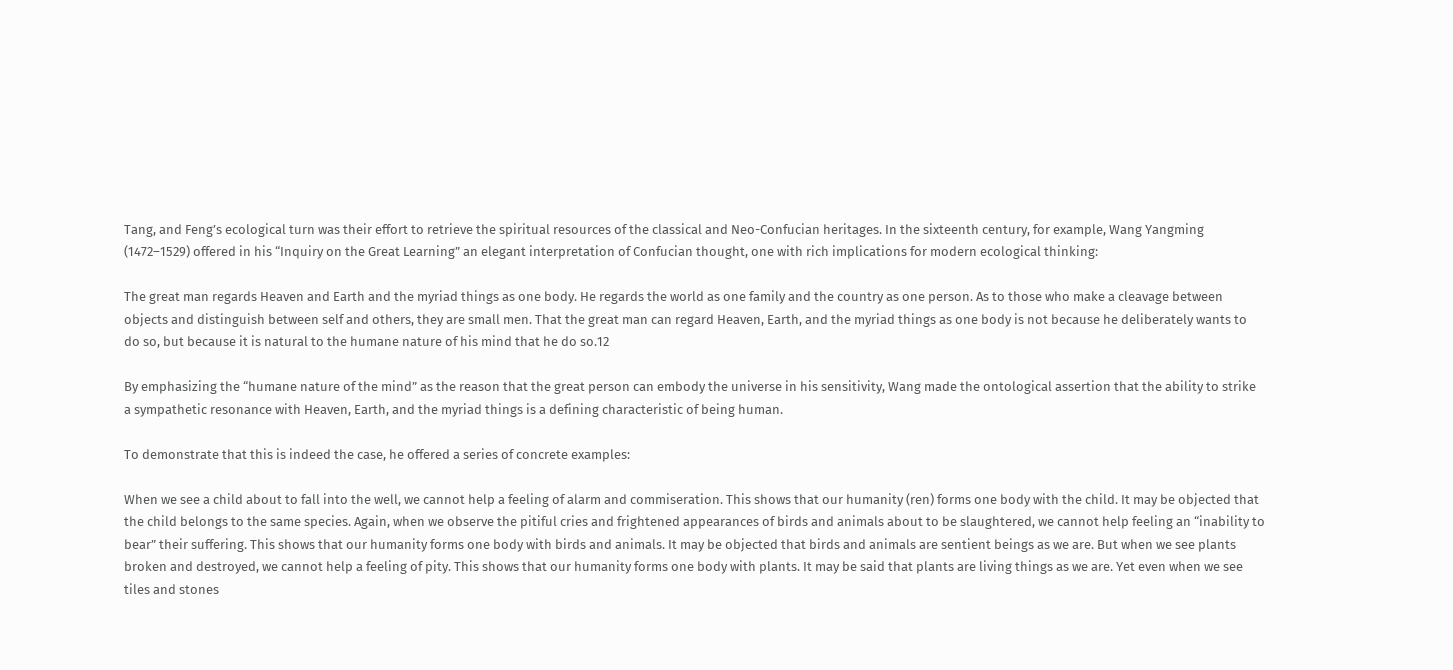Tang, and Feng’s ecological turn was their effort to retrieve the spiritual resources of the classical and Neo-Confucian heritages. In the sixteenth century, for example, Wang Yangming (1472–1529) offered in his “Inquiry on the Great Learning” an elegant interpretation of Confucian thought, one with rich implications for modern ecological thinking:

The great man regards Heaven and Earth and the myriad things as one body. He regards the world as one family and the country as one person. As to those who make a cleavage between objects and distinguish between self and others, they are small men. That the great man can regard Heaven, Earth, and the myriad things as one body is not because he deliberately wants to do so, but because it is natural to the humane nature of his mind that he do so.12

By emphasizing the “humane nature of the mind” as the reason that the great person can embody the universe in his sensitivity, Wang made the ontological assertion that the ability to strike a sympathetic resonance with Heaven, Earth, and the myriad things is a defining characteristic of being human.

To demonstrate that this is indeed the case, he offered a series of concrete examples:

When we see a child about to fall into the well, we cannot help a feeling of alarm and commiseration. This shows that our humanity (ren) forms one body with the child. It may be objected that the child belongs to the same species. Again, when we observe the pitiful cries and frightened appearances of birds and animals about to be slaughtered, we cannot help feeling an “inability to bear” their suffering. This shows that our humanity forms one body with birds and animals. It may be objected that birds and animals are sentient beings as we are. But when we see plants broken and destroyed, we cannot help a feeling of pity. This shows that our humanity forms one body with plants. It may be said that plants are living things as we are. Yet even when we see tiles and stones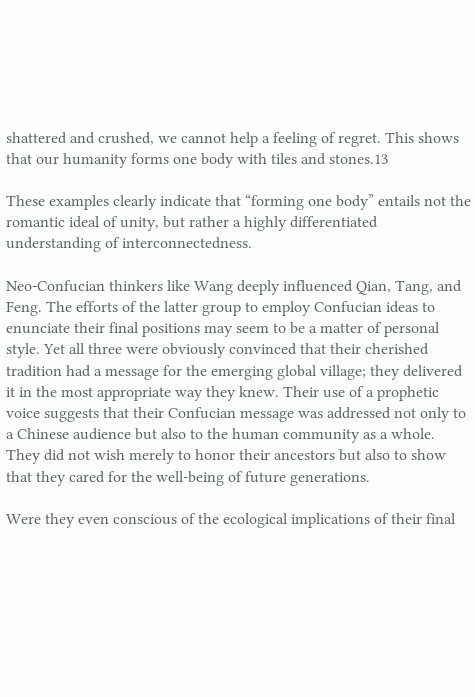shattered and crushed, we cannot help a feeling of regret. This shows that our humanity forms one body with tiles and stones.13

These examples clearly indicate that “forming one body” entails not the romantic ideal of unity, but rather a highly differentiated understanding of interconnectedness.

Neo-Confucian thinkers like Wang deeply influenced Qian, Tang, and Feng. The efforts of the latter group to employ Confucian ideas to enunciate their final positions may seem to be a matter of personal style. Yet all three were obviously convinced that their cherished tradition had a message for the emerging global village; they delivered it in the most appropriate way they knew. Their use of a prophetic voice suggests that their Confucian message was addressed not only to a Chinese audience but also to the human community as a whole. They did not wish merely to honor their ancestors but also to show that they cared for the well-being of future generations.

Were they even conscious of the ecological implications of their final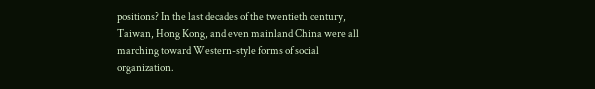positions? In the last decades of the twentieth century, Taiwan, Hong Kong, and even mainland China were all marching toward Western-style forms of social organization.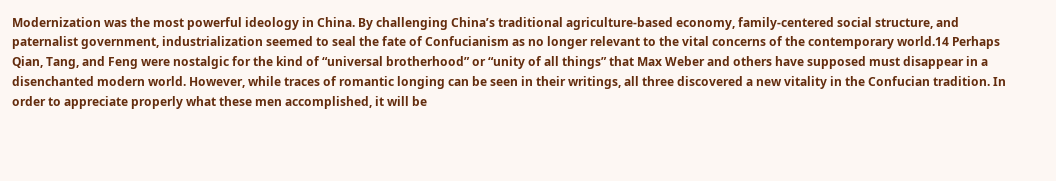Modernization was the most powerful ideology in China. By challenging China’s traditional agriculture-based economy, family-centered social structure, and paternalist government, industrialization seemed to seal the fate of Confucianism as no longer relevant to the vital concerns of the contemporary world.14 Perhaps Qian, Tang, and Feng were nostalgic for the kind of “universal brotherhood” or “unity of all things” that Max Weber and others have supposed must disappear in a disenchanted modern world. However, while traces of romantic longing can be seen in their writings, all three discovered a new vitality in the Confucian tradition. In order to appreciate properly what these men accomplished, it will be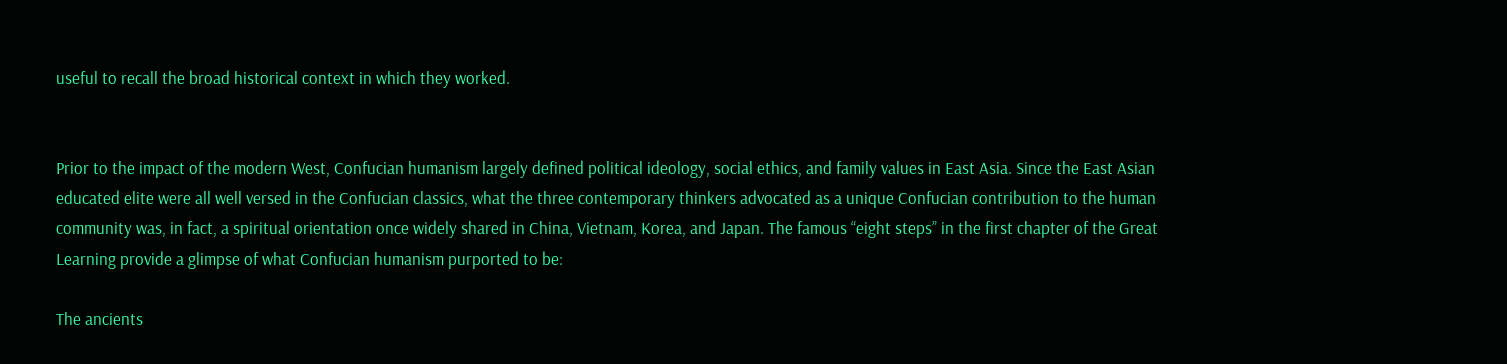useful to recall the broad historical context in which they worked.


Prior to the impact of the modern West, Confucian humanism largely defined political ideology, social ethics, and family values in East Asia. Since the East Asian educated elite were all well versed in the Confucian classics, what the three contemporary thinkers advocated as a unique Confucian contribution to the human community was, in fact, a spiritual orientation once widely shared in China, Vietnam, Korea, and Japan. The famous “eight steps” in the first chapter of the Great Learning provide a glimpse of what Confucian humanism purported to be:

The ancients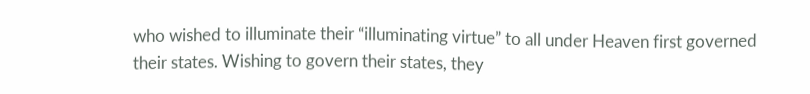who wished to illuminate their “illuminating virtue” to all under Heaven first governed their states. Wishing to govern their states, they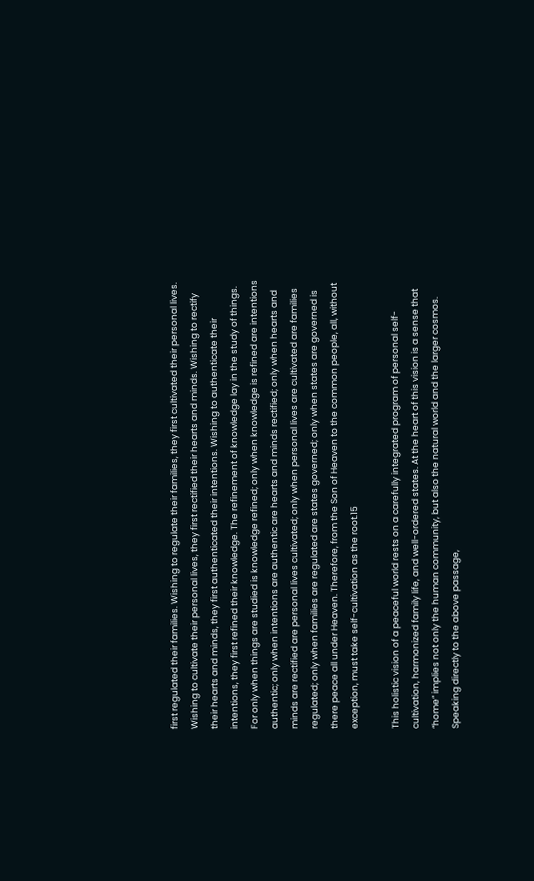first regulated their families. Wishing to regulate their families, they first cultivated their personal lives. Wishing to cultivate their personal lives, they first rectified their hearts and minds. Wishing to rectify their hearts and minds, they first authenticated their intentions. Wishing to authenticate their intentions, they first refined their knowledge. The refinement of knowledge lay in the study of things. For only when things are studied is knowledge refined; only when knowledge is refined are intentions authentic; only when intentions are authentic are hearts and minds rectified; only when hearts and minds are rectified are personal lives cultivated; only when personal lives are cultivated are families regulated; only when families are regulated are states governed; only when states are governed is there peace all under Heaven. Therefore, from the Son of Heaven to the common people, all, without exception, must take self-cultivation as the root.15

This holistic vision of a peaceful world rests on a carefully integrated program of personal self-cultivation, harmonized family life, and well-ordered states. At the heart of this vision is a sense that “home” implies not only the human community, but also the natural world and the larger cosmos. Speaking directly to the above passage,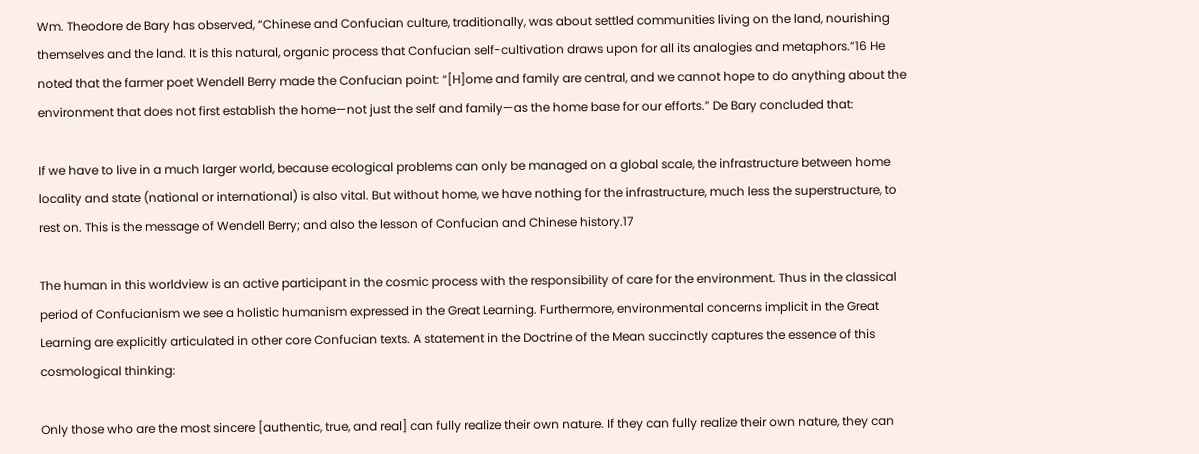Wm. Theodore de Bary has observed, “Chinese and Confucian culture, traditionally, was about settled communities living on the land, nourishing themselves and the land. It is this natural, organic process that Confucian self-cultivation draws upon for all its analogies and metaphors.”16 He noted that the farmer poet Wendell Berry made the Confucian point: “[H]ome and family are central, and we cannot hope to do anything about the environment that does not first establish the home—not just the self and family—as the home base for our efforts.” De Bary concluded that:

If we have to live in a much larger world, because ecological problems can only be managed on a global scale, the infrastructure between home locality and state (national or international) is also vital. But without home, we have nothing for the infrastructure, much less the superstructure, to rest on. This is the message of Wendell Berry; and also the lesson of Confucian and Chinese history.17

The human in this worldview is an active participant in the cosmic process with the responsibility of care for the environment. Thus in the classical period of Confucianism we see a holistic humanism expressed in the Great Learning. Furthermore, environmental concerns implicit in the Great Learning are explicitly articulated in other core Confucian texts. A statement in the Doctrine of the Mean succinctly captures the essence of this cosmological thinking:

Only those who are the most sincere [authentic, true, and real] can fully realize their own nature. If they can fully realize their own nature, they can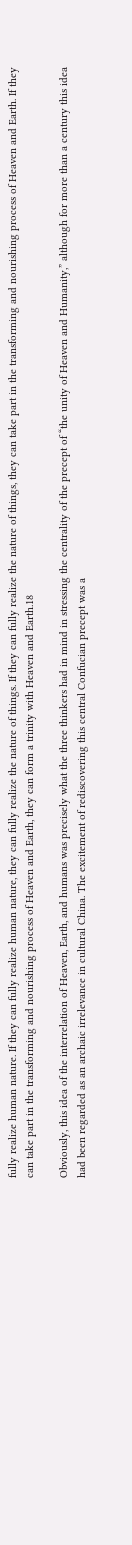fully realize human nature. If they can fully realize human nature, they can fully realize the nature of things. If they can fully realize the nature of things, they can take part in the transforming and nourishing process of Heaven and Earth. If they can take part in the transforming and nourishing process of Heaven and Earth, they can form a trinity with Heaven and Earth.18

Obviously, this idea of the interrelation of Heaven, Earth, and humans was precisely what the three thinkers had in mind in stressing the centrality of the precept of “the unity of Heaven and Humanity,” although for more than a century this idea had been regarded as an archaic irrelevance in cultural China. The excitement of rediscovering this central Confucian precept was a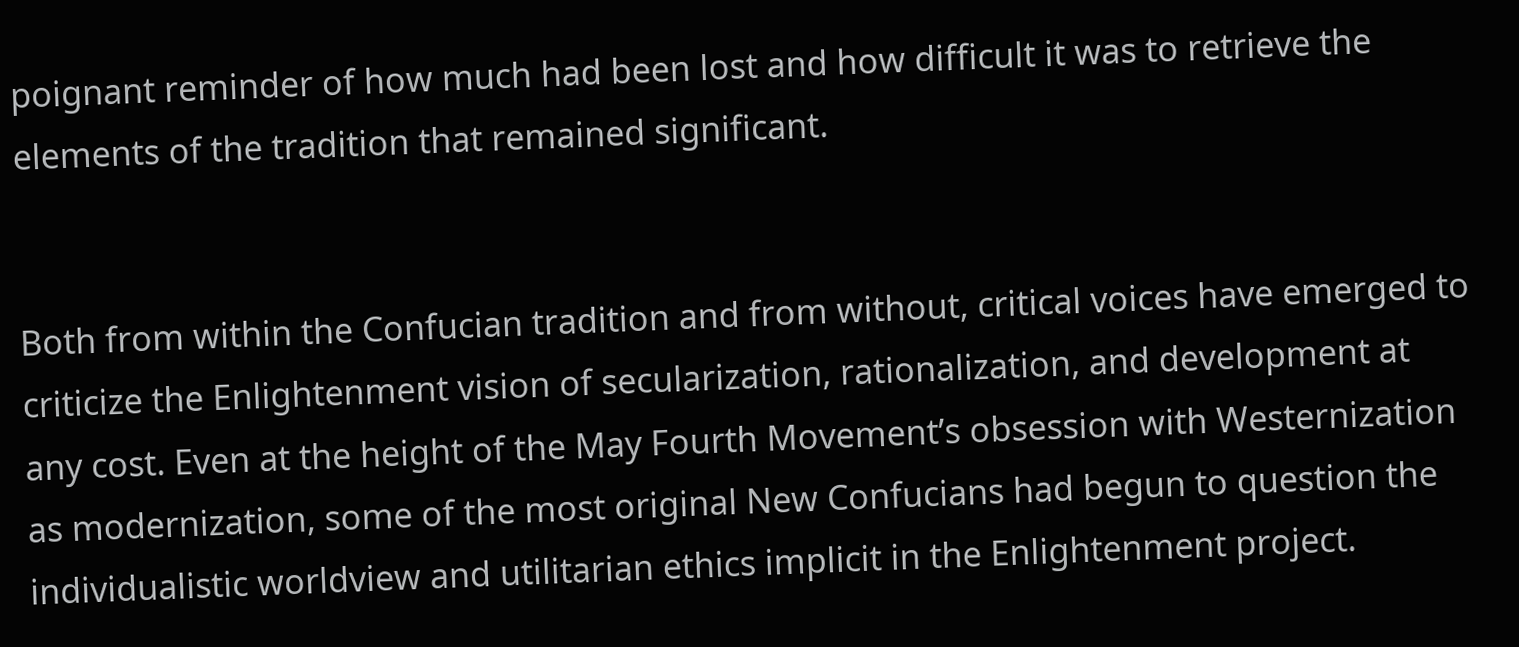poignant reminder of how much had been lost and how difficult it was to retrieve the elements of the tradition that remained significant.


Both from within the Confucian tradition and from without, critical voices have emerged to criticize the Enlightenment vision of secularization, rationalization, and development at any cost. Even at the height of the May Fourth Movement’s obsession with Westernization as modernization, some of the most original New Confucians had begun to question the individualistic worldview and utilitarian ethics implicit in the Enlightenment project.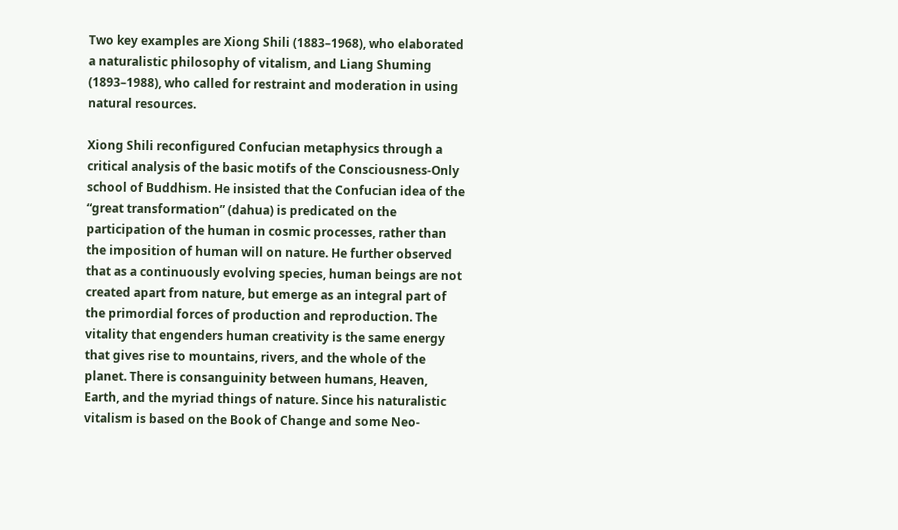Two key examples are Xiong Shili (1883–1968), who elaborated a naturalistic philosophy of vitalism, and Liang Shuming (1893–1988), who called for restraint and moderation in using natural resources.

Xiong Shili reconfigured Confucian metaphysics through a critical analysis of the basic motifs of the Consciousness-Only school of Buddhism. He insisted that the Confucian idea of the “great transformation” (dahua) is predicated on the participation of the human in cosmic processes, rather than the imposition of human will on nature. He further observed that as a continuously evolving species, human beings are not created apart from nature, but emerge as an integral part of the primordial forces of production and reproduction. The vitality that engenders human creativity is the same energy that gives rise to mountains, rivers, and the whole of the planet. There is consanguinity between humans, Heaven, Earth, and the myriad things of nature. Since his naturalistic vitalism is based on the Book of Change and some Neo-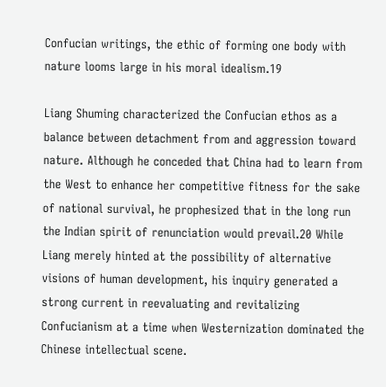Confucian writings, the ethic of forming one body with nature looms large in his moral idealism.19

Liang Shuming characterized the Confucian ethos as a balance between detachment from and aggression toward nature. Although he conceded that China had to learn from the West to enhance her competitive fitness for the sake of national survival, he prophesized that in the long run the Indian spirit of renunciation would prevail.20 While Liang merely hinted at the possibility of alternative visions of human development, his inquiry generated a strong current in reevaluating and revitalizing Confucianism at a time when Westernization dominated the Chinese intellectual scene.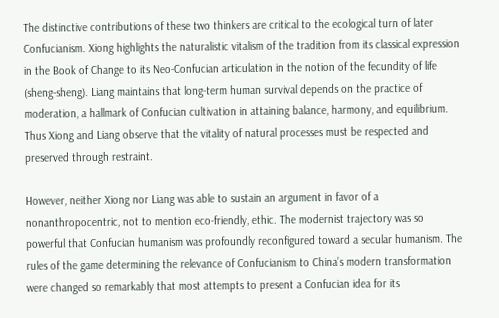The distinctive contributions of these two thinkers are critical to the ecological turn of later Confucianism. Xiong highlights the naturalistic vitalism of the tradition from its classical expression in the Book of Change to its Neo-Confucian articulation in the notion of the fecundity of life (sheng-sheng). Liang maintains that long-term human survival depends on the practice of moderation, a hallmark of Confucian cultivation in attaining balance, harmony, and equilibrium. Thus Xiong and Liang observe that the vitality of natural processes must be respected and preserved through restraint.

However, neither Xiong nor Liang was able to sustain an argument in favor of a nonanthropocentric, not to mention eco-friendly, ethic. The modernist trajectory was so powerful that Confucian humanism was profoundly reconfigured toward a secular humanism. The rules of the game determining the relevance of Confucianism to China’s modern transformation were changed so remarkably that most attempts to present a Confucian idea for its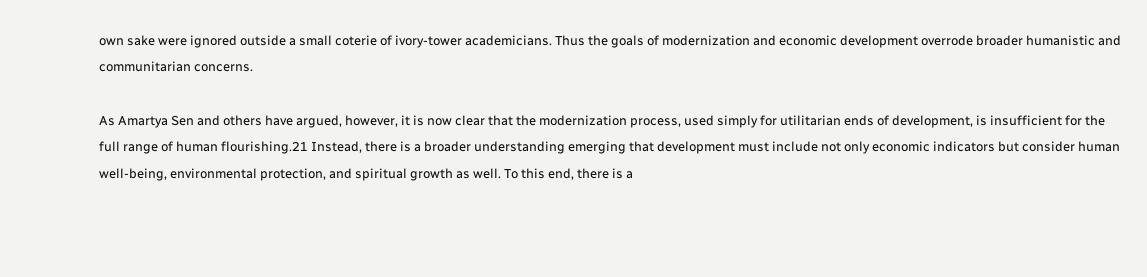own sake were ignored outside a small coterie of ivory-tower academicians. Thus the goals of modernization and economic development overrode broader humanistic and communitarian concerns.

As Amartya Sen and others have argued, however, it is now clear that the modernization process, used simply for utilitarian ends of development, is insufficient for the full range of human flourishing.21 Instead, there is a broader understanding emerging that development must include not only economic indicators but consider human well-being, environmental protection, and spiritual growth as well. To this end, there is a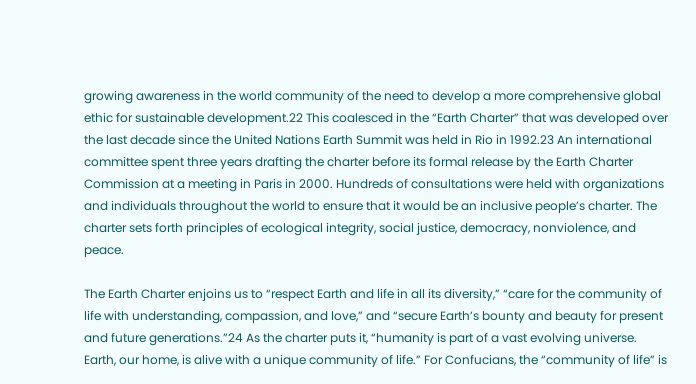growing awareness in the world community of the need to develop a more comprehensive global ethic for sustainable development.22 This coalesced in the “Earth Charter” that was developed over the last decade since the United Nations Earth Summit was held in Rio in 1992.23 An international committee spent three years drafting the charter before its formal release by the Earth Charter Commission at a meeting in Paris in 2000. Hundreds of consultations were held with organizations and individuals throughout the world to ensure that it would be an inclusive people’s charter. The charter sets forth principles of ecological integrity, social justice, democracy, nonviolence, and peace.

The Earth Charter enjoins us to “respect Earth and life in all its diversity,” “care for the community of life with understanding, compassion, and love,” and “secure Earth’s bounty and beauty for present and future generations.”24 As the charter puts it, “humanity is part of a vast evolving universe. Earth, our home, is alive with a unique community of life.” For Confucians, the “community of life” is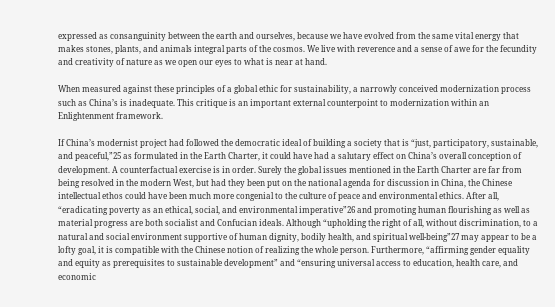expressed as consanguinity between the earth and ourselves, because we have evolved from the same vital energy that makes stones, plants, and animals integral parts of the cosmos. We live with reverence and a sense of awe for the fecundity and creativity of nature as we open our eyes to what is near at hand.

When measured against these principles of a global ethic for sustainability, a narrowly conceived modernization process such as China’s is inadequate. This critique is an important external counterpoint to modernization within an Enlightenment framework.

If China’s modernist project had followed the democratic ideal of building a society that is “just, participatory, sustainable, and peaceful,”25 as formulated in the Earth Charter, it could have had a salutary effect on China’s overall conception of development. A counterfactual exercise is in order. Surely the global issues mentioned in the Earth Charter are far from being resolved in the modern West, but had they been put on the national agenda for discussion in China, the Chinese intellectual ethos could have been much more congenial to the culture of peace and environmental ethics. After all, “eradicating poverty as an ethical, social, and environmental imperative”26 and promoting human flourishing as well as material progress are both socialist and Confucian ideals. Although “upholding the right of all, without discrimination, to a natural and social environment supportive of human dignity, bodily health, and spiritual well-being”27 may appear to be a lofty goal, it is compatible with the Chinese notion of realizing the whole person. Furthermore, “affirming gender equality and equity as prerequisites to sustainable development” and “ensuring universal access to education, health care, and economic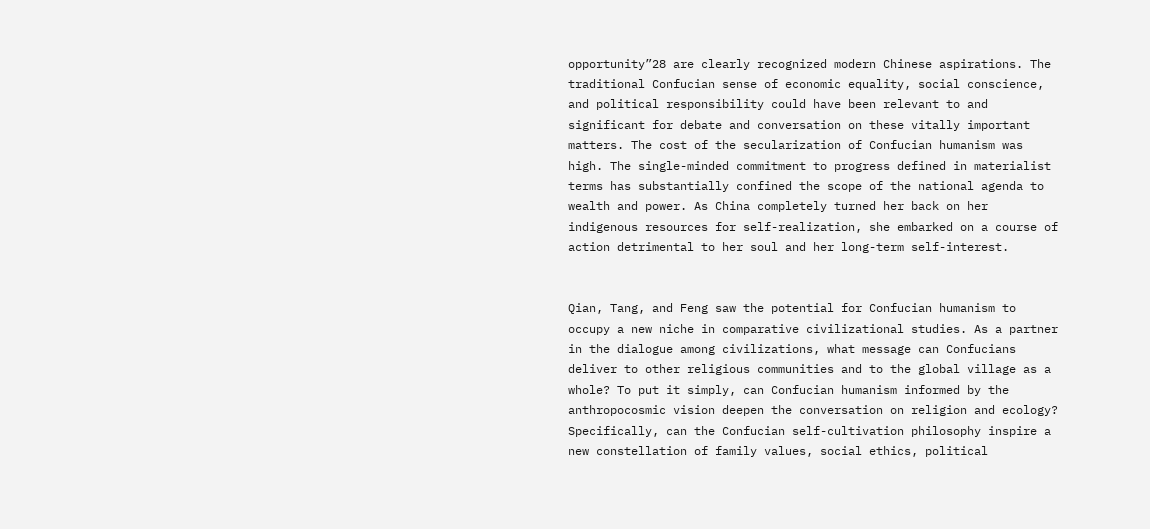opportunity”28 are clearly recognized modern Chinese aspirations. The traditional Confucian sense of economic equality, social conscience, and political responsibility could have been relevant to and significant for debate and conversation on these vitally important matters. The cost of the secularization of Confucian humanism was high. The single-minded commitment to progress defined in materialist terms has substantially confined the scope of the national agenda to wealth and power. As China completely turned her back on her indigenous resources for self-realization, she embarked on a course of action detrimental to her soul and her long-term self-interest.


Qian, Tang, and Feng saw the potential for Confucian humanism to occupy a new niche in comparative civilizational studies. As a partner in the dialogue among civilizations, what message can Confucians deliver to other religious communities and to the global village as a whole? To put it simply, can Confucian humanism informed by the anthropocosmic vision deepen the conversation on religion and ecology? Specifically, can the Confucian self-cultivation philosophy inspire a new constellation of family values, social ethics, political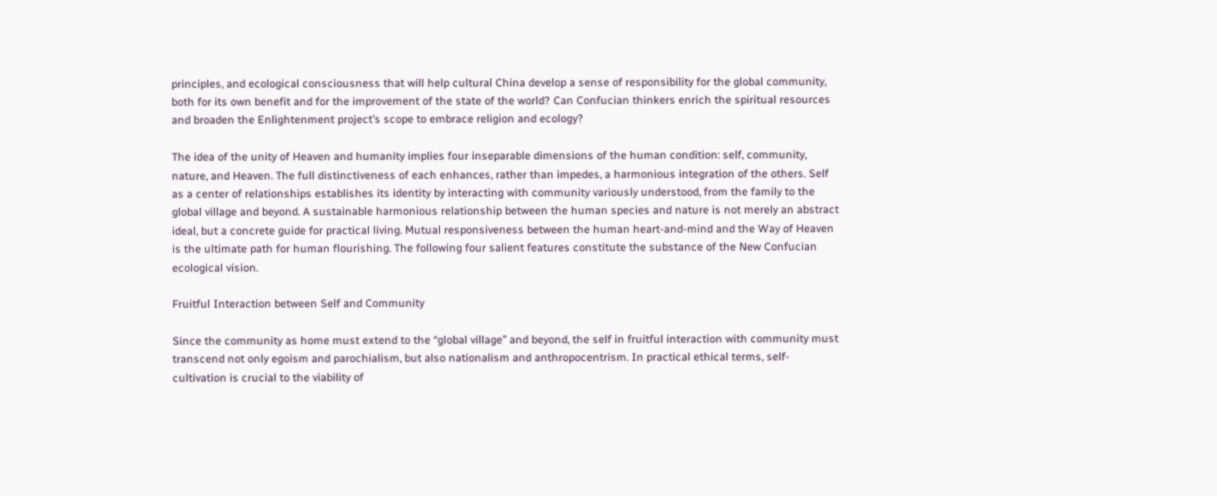principles, and ecological consciousness that will help cultural China develop a sense of responsibility for the global community, both for its own benefit and for the improvement of the state of the world? Can Confucian thinkers enrich the spiritual resources and broaden the Enlightenment project’s scope to embrace religion and ecology?

The idea of the unity of Heaven and humanity implies four inseparable dimensions of the human condition: self, community, nature, and Heaven. The full distinctiveness of each enhances, rather than impedes, a harmonious integration of the others. Self as a center of relationships establishes its identity by interacting with community variously understood, from the family to the global village and beyond. A sustainable harmonious relationship between the human species and nature is not merely an abstract ideal, but a concrete guide for practical living. Mutual responsiveness between the human heart-and-mind and the Way of Heaven is the ultimate path for human flourishing. The following four salient features constitute the substance of the New Confucian ecological vision.

Fruitful Interaction between Self and Community

Since the community as home must extend to the “global village” and beyond, the self in fruitful interaction with community must transcend not only egoism and parochialism, but also nationalism and anthropocentrism. In practical ethical terms, self-cultivation is crucial to the viability of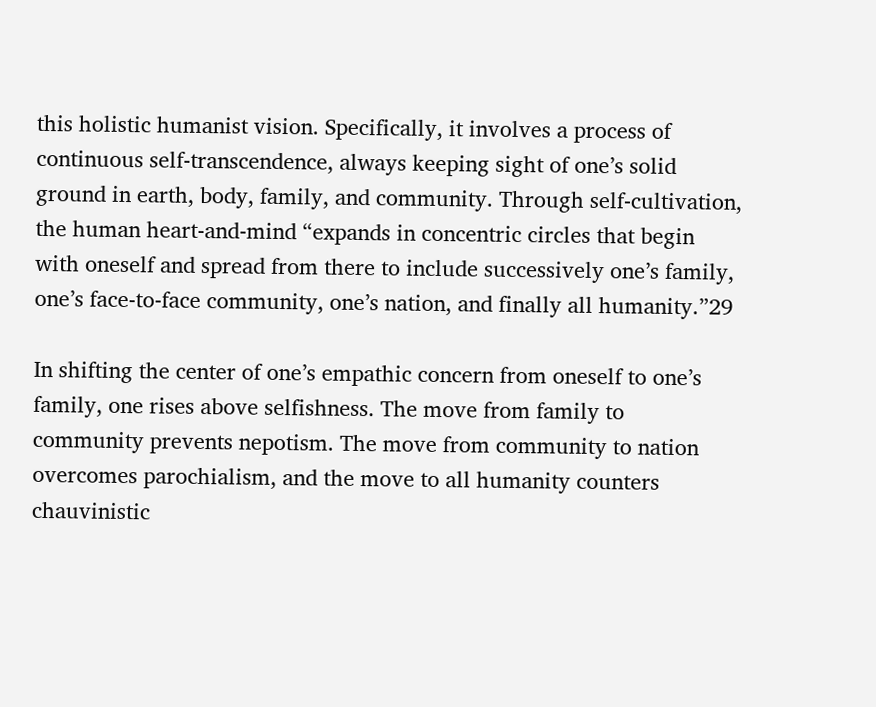this holistic humanist vision. Specifically, it involves a process of continuous self-transcendence, always keeping sight of one’s solid ground in earth, body, family, and community. Through self-cultivation, the human heart-and-mind “expands in concentric circles that begin with oneself and spread from there to include successively one’s family, one’s face-to-face community, one’s nation, and finally all humanity.”29

In shifting the center of one’s empathic concern from oneself to one’s family, one rises above selfishness. The move from family to community prevents nepotism. The move from community to nation overcomes parochialism, and the move to all humanity counters chauvinistic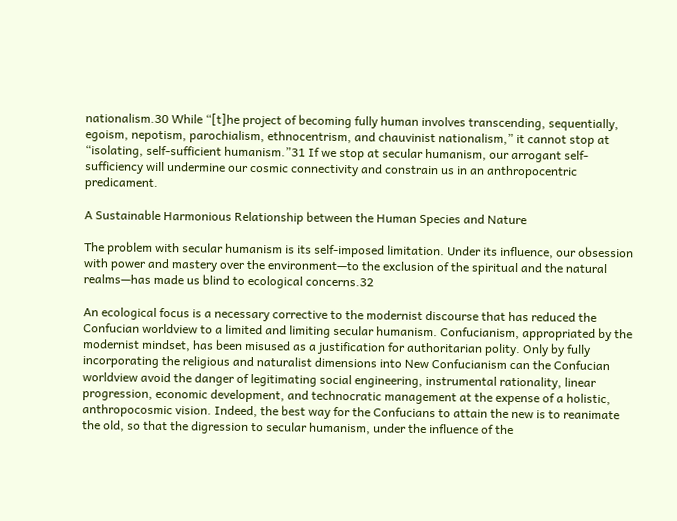nationalism.30 While “[t]he project of becoming fully human involves transcending, sequentially, egoism, nepotism, parochialism, ethnocentrism, and chauvinist nationalism,” it cannot stop at “isolating, self-sufficient humanism.”31 If we stop at secular humanism, our arrogant self-sufficiency will undermine our cosmic connectivity and constrain us in an anthropocentric predicament.

A Sustainable Harmonious Relationship between the Human Species and Nature

The problem with secular humanism is its self-imposed limitation. Under its influence, our obsession with power and mastery over the environment—to the exclusion of the spiritual and the natural realms—has made us blind to ecological concerns.32

An ecological focus is a necessary corrective to the modernist discourse that has reduced the Confucian worldview to a limited and limiting secular humanism. Confucianism, appropriated by the modernist mindset, has been misused as a justification for authoritarian polity. Only by fully incorporating the religious and naturalist dimensions into New Confucianism can the Confucian worldview avoid the danger of legitimating social engineering, instrumental rationality, linear progression, economic development, and technocratic management at the expense of a holistic, anthropocosmic vision. Indeed, the best way for the Confucians to attain the new is to reanimate the old, so that the digression to secular humanism, under the influence of the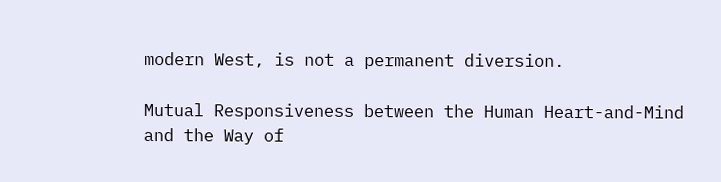modern West, is not a permanent diversion.

Mutual Responsiveness between the Human Heart-and-Mind and the Way of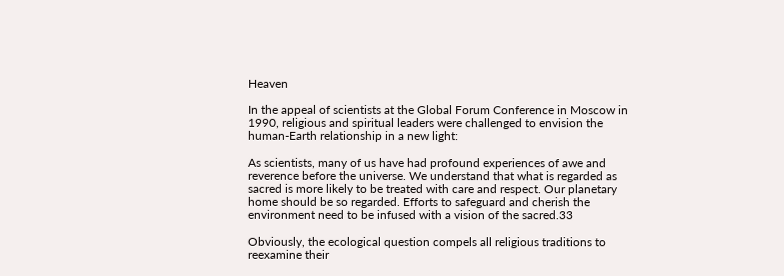Heaven

In the appeal of scientists at the Global Forum Conference in Moscow in 1990, religious and spiritual leaders were challenged to envision the human-Earth relationship in a new light:

As scientists, many of us have had profound experiences of awe and reverence before the universe. We understand that what is regarded as sacred is more likely to be treated with care and respect. Our planetary home should be so regarded. Efforts to safeguard and cherish the environment need to be infused with a vision of the sacred.33

Obviously, the ecological question compels all religious traditions to reexamine their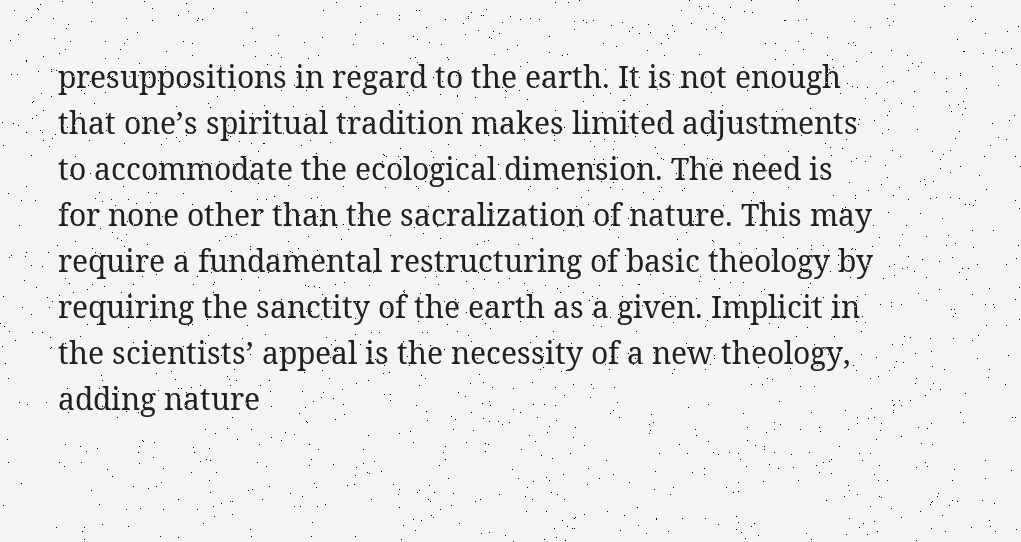presuppositions in regard to the earth. It is not enough that one’s spiritual tradition makes limited adjustments to accommodate the ecological dimension. The need is for none other than the sacralization of nature. This may require a fundamental restructuring of basic theology by requiring the sanctity of the earth as a given. Implicit in the scientists’ appeal is the necessity of a new theology, adding nature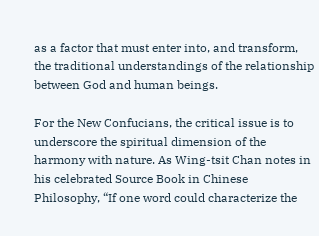as a factor that must enter into, and transform, the traditional understandings of the relationship between God and human beings.

For the New Confucians, the critical issue is to underscore the spiritual dimension of the harmony with nature. As Wing-tsit Chan notes in his celebrated Source Book in Chinese Philosophy, “If one word could characterize the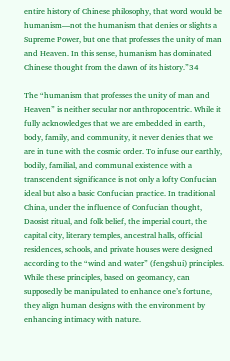entire history of Chinese philosophy, that word would be humanism—not the humanism that denies or slights a Supreme Power, but one that professes the unity of man and Heaven. In this sense, humanism has dominated Chinese thought from the dawn of its history.”34

The “humanism that professes the unity of man and Heaven” is neither secular nor anthropocentric. While it fully acknowledges that we are embedded in earth, body, family, and community, it never denies that we are in tune with the cosmic order. To infuse our earthly, bodily, familial, and communal existence with a transcendent significance is not only a lofty Confucian ideal but also a basic Confucian practice. In traditional China, under the influence of Confucian thought, Daosist ritual, and folk belief, the imperial court, the capital city, literary temples, ancestral halls, official residences, schools, and private houses were designed according to the “wind and water” (fengshui) principles. While these principles, based on geomancy, can supposedly be manipulated to enhance one’s fortune, they align human designs with the environment by enhancing intimacy with nature.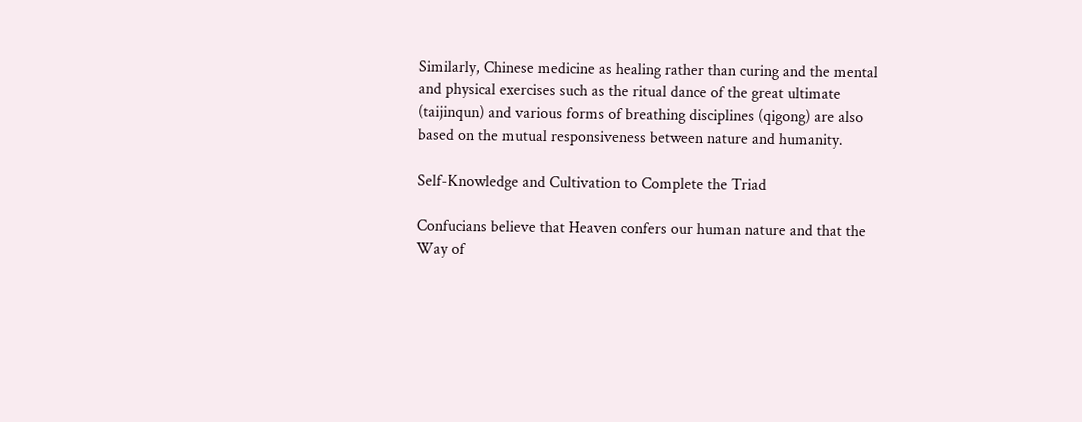Similarly, Chinese medicine as healing rather than curing and the mental and physical exercises such as the ritual dance of the great ultimate (taijinqun) and various forms of breathing disciplines (qigong) are also based on the mutual responsiveness between nature and humanity.

Self-Knowledge and Cultivation to Complete the Triad

Confucians believe that Heaven confers our human nature and that the Way of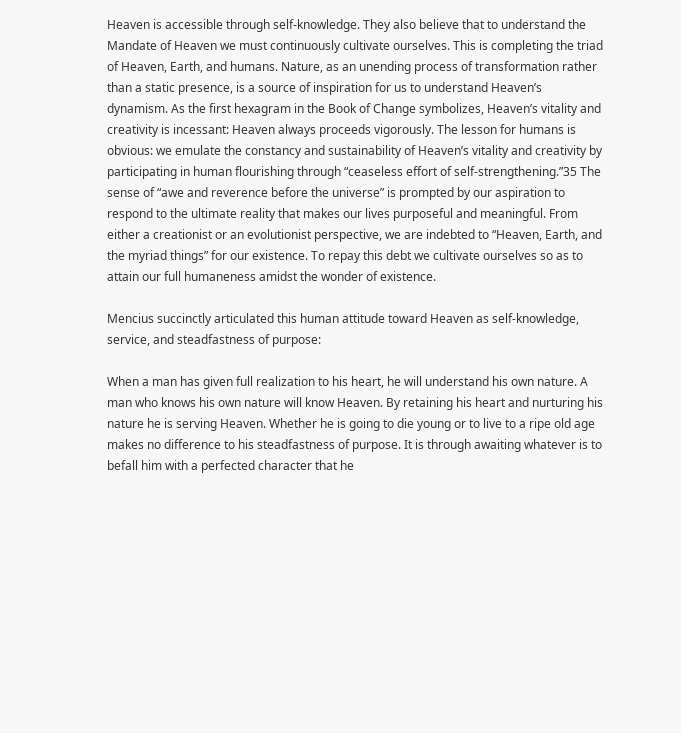Heaven is accessible through self-knowledge. They also believe that to understand the Mandate of Heaven we must continuously cultivate ourselves. This is completing the triad of Heaven, Earth, and humans. Nature, as an unending process of transformation rather than a static presence, is a source of inspiration for us to understand Heaven’s dynamism. As the first hexagram in the Book of Change symbolizes, Heaven’s vitality and creativity is incessant: Heaven always proceeds vigorously. The lesson for humans is obvious: we emulate the constancy and sustainability of Heaven’s vitality and creativity by participating in human flourishing through “ceaseless effort of self-strengthening.”35 The sense of “awe and reverence before the universe” is prompted by our aspiration to respond to the ultimate reality that makes our lives purposeful and meaningful. From either a creationist or an evolutionist perspective, we are indebted to “Heaven, Earth, and the myriad things” for our existence. To repay this debt we cultivate ourselves so as to attain our full humaneness amidst the wonder of existence.

Mencius succinctly articulated this human attitude toward Heaven as self-knowledge, service, and steadfastness of purpose:

When a man has given full realization to his heart, he will understand his own nature. A man who knows his own nature will know Heaven. By retaining his heart and nurturing his nature he is serving Heaven. Whether he is going to die young or to live to a ripe old age makes no difference to his steadfastness of purpose. It is through awaiting whatever is to befall him with a perfected character that he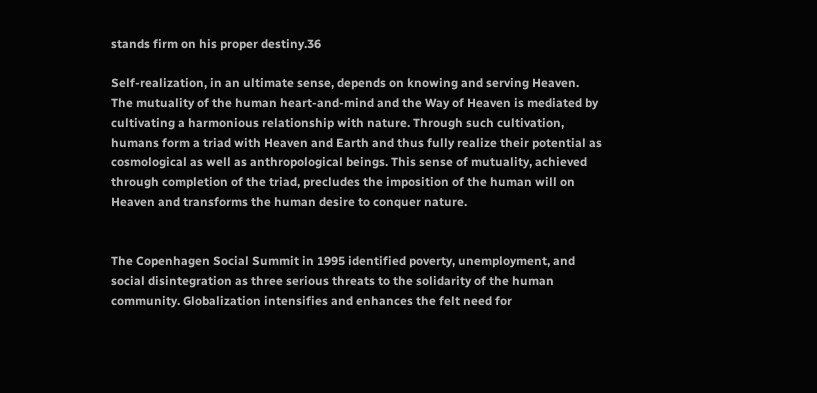stands firm on his proper destiny.36

Self-realization, in an ultimate sense, depends on knowing and serving Heaven. The mutuality of the human heart-and-mind and the Way of Heaven is mediated by cultivating a harmonious relationship with nature. Through such cultivation, humans form a triad with Heaven and Earth and thus fully realize their potential as cosmological as well as anthropological beings. This sense of mutuality, achieved through completion of the triad, precludes the imposition of the human will on Heaven and transforms the human desire to conquer nature.


The Copenhagen Social Summit in 1995 identified poverty, unemployment, and social disintegration as three serious threats to the solidarity of the human community. Globalization intensifies and enhances the felt need for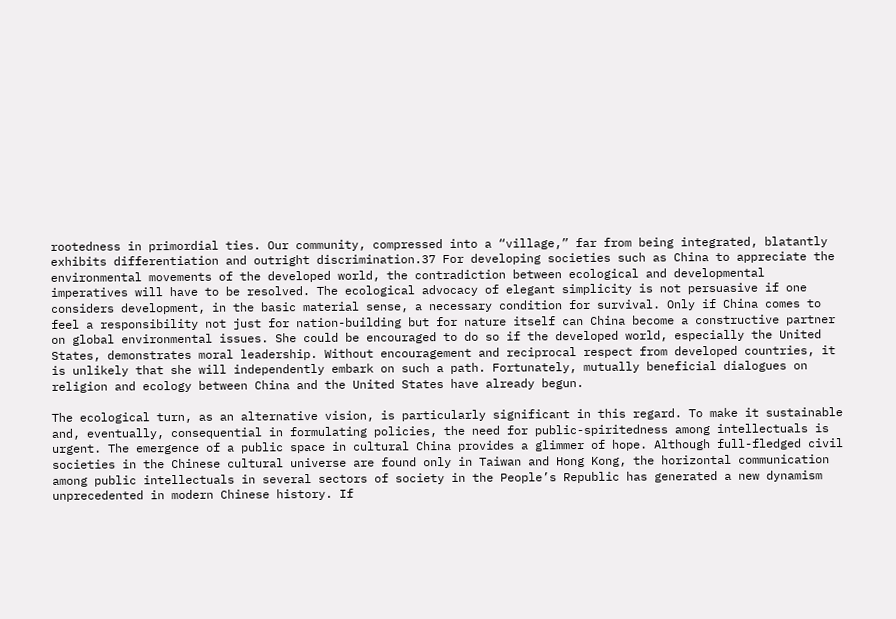rootedness in primordial ties. Our community, compressed into a “village,” far from being integrated, blatantly exhibits differentiation and outright discrimination.37 For developing societies such as China to appreciate the environmental movements of the developed world, the contradiction between ecological and developmental imperatives will have to be resolved. The ecological advocacy of elegant simplicity is not persuasive if one considers development, in the basic material sense, a necessary condition for survival. Only if China comes to feel a responsibility not just for nation-building but for nature itself can China become a constructive partner on global environmental issues. She could be encouraged to do so if the developed world, especially the United States, demonstrates moral leadership. Without encouragement and reciprocal respect from developed countries, it is unlikely that she will independently embark on such a path. Fortunately, mutually beneficial dialogues on religion and ecology between China and the United States have already begun.

The ecological turn, as an alternative vision, is particularly significant in this regard. To make it sustainable and, eventually, consequential in formulating policies, the need for public-spiritedness among intellectuals is urgent. The emergence of a public space in cultural China provides a glimmer of hope. Although full-fledged civil societies in the Chinese cultural universe are found only in Taiwan and Hong Kong, the horizontal communication among public intellectuals in several sectors of society in the People’s Republic has generated a new dynamism unprecedented in modern Chinese history. If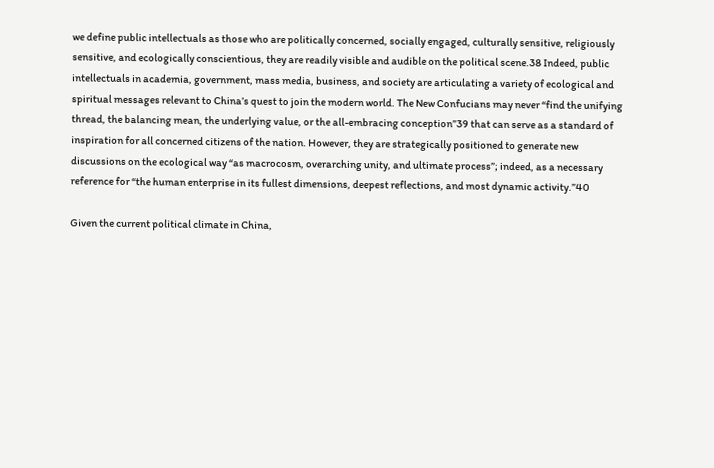we define public intellectuals as those who are politically concerned, socially engaged, culturally sensitive, religiously sensitive, and ecologically conscientious, they are readily visible and audible on the political scene.38 Indeed, public intellectuals in academia, government, mass media, business, and society are articulating a variety of ecological and spiritual messages relevant to China’s quest to join the modern world. The New Confucians may never “find the unifying thread, the balancing mean, the underlying value, or the all-embracing conception”39 that can serve as a standard of inspiration for all concerned citizens of the nation. However, they are strategically positioned to generate new discussions on the ecological way “as macrocosm, overarching unity, and ultimate process”; indeed, as a necessary reference for “the human enterprise in its fullest dimensions, deepest reflections, and most dynamic activity.”40

Given the current political climate in China,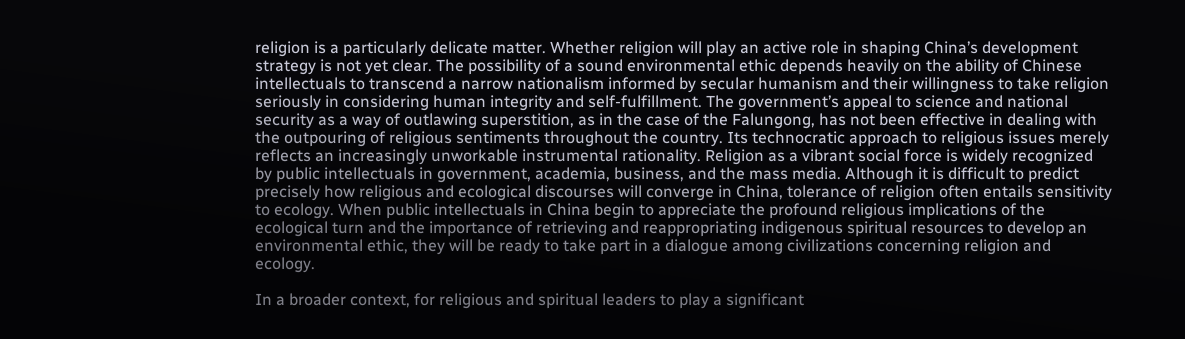religion is a particularly delicate matter. Whether religion will play an active role in shaping China’s development strategy is not yet clear. The possibility of a sound environmental ethic depends heavily on the ability of Chinese intellectuals to transcend a narrow nationalism informed by secular humanism and their willingness to take religion seriously in considering human integrity and self-fulfillment. The government’s appeal to science and national security as a way of outlawing superstition, as in the case of the Falungong, has not been effective in dealing with the outpouring of religious sentiments throughout the country. Its technocratic approach to religious issues merely reflects an increasingly unworkable instrumental rationality. Religion as a vibrant social force is widely recognized by public intellectuals in government, academia, business, and the mass media. Although it is difficult to predict precisely how religious and ecological discourses will converge in China, tolerance of religion often entails sensitivity to ecology. When public intellectuals in China begin to appreciate the profound religious implications of the ecological turn and the importance of retrieving and reappropriating indigenous spiritual resources to develop an environmental ethic, they will be ready to take part in a dialogue among civilizations concerning religion and ecology.

In a broader context, for religious and spiritual leaders to play a significant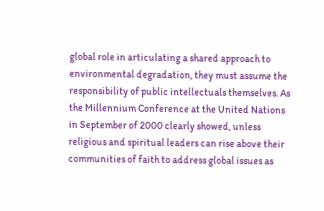global role in articulating a shared approach to environmental degradation, they must assume the responsibility of public intellectuals themselves. As the Millennium Conference at the United Nations in September of 2000 clearly showed, unless religious and spiritual leaders can rise above their communities of faith to address global issues as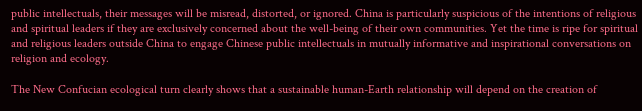public intellectuals, their messages will be misread, distorted, or ignored. China is particularly suspicious of the intentions of religious and spiritual leaders if they are exclusively concerned about the well-being of their own communities. Yet the time is ripe for spiritual and religious leaders outside China to engage Chinese public intellectuals in mutually informative and inspirational conversations on religion and ecology.

The New Confucian ecological turn clearly shows that a sustainable human-Earth relationship will depend on the creation of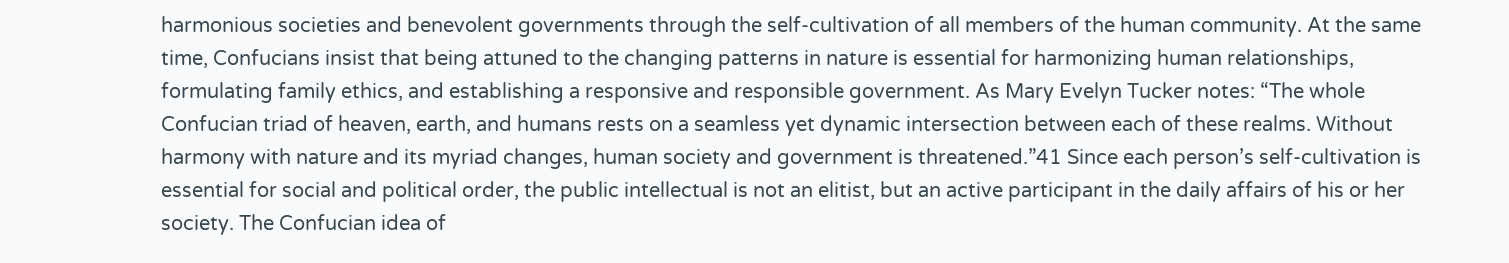harmonious societies and benevolent governments through the self-cultivation of all members of the human community. At the same time, Confucians insist that being attuned to the changing patterns in nature is essential for harmonizing human relationships, formulating family ethics, and establishing a responsive and responsible government. As Mary Evelyn Tucker notes: “The whole Confucian triad of heaven, earth, and humans rests on a seamless yet dynamic intersection between each of these realms. Without harmony with nature and its myriad changes, human society and government is threatened.”41 Since each person’s self-cultivation is essential for social and political order, the public intellectual is not an elitist, but an active participant in the daily affairs of his or her society. The Confucian idea of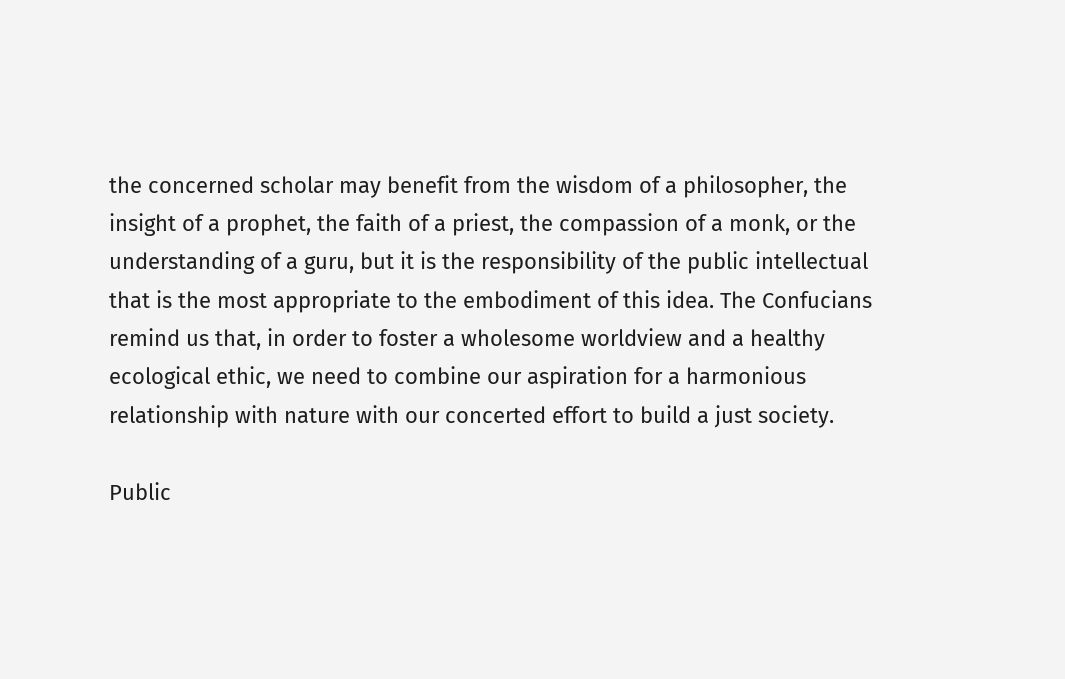the concerned scholar may benefit from the wisdom of a philosopher, the insight of a prophet, the faith of a priest, the compassion of a monk, or the understanding of a guru, but it is the responsibility of the public intellectual that is the most appropriate to the embodiment of this idea. The Confucians remind us that, in order to foster a wholesome worldview and a healthy ecological ethic, we need to combine our aspiration for a harmonious relationship with nature with our concerted effort to build a just society.

Public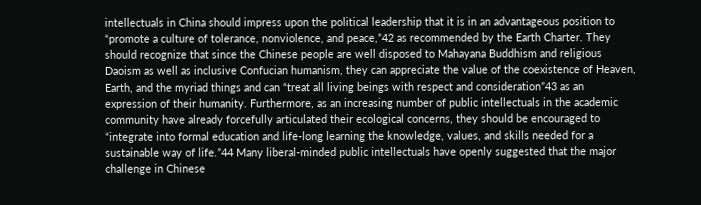intellectuals in China should impress upon the political leadership that it is in an advantageous position to “promote a culture of tolerance, nonviolence, and peace,”42 as recommended by the Earth Charter. They should recognize that since the Chinese people are well disposed to Mahayana Buddhism and religious Daoism as well as inclusive Confucian humanism, they can appreciate the value of the coexistence of Heaven, Earth, and the myriad things and can “treat all living beings with respect and consideration”43 as an expression of their humanity. Furthermore, as an increasing number of public intellectuals in the academic community have already forcefully articulated their ecological concerns, they should be encouraged to “integrate into formal education and life-long learning the knowledge, values, and skills needed for a sustainable way of life.”44 Many liberal-minded public intellectuals have openly suggested that the major challenge in Chinese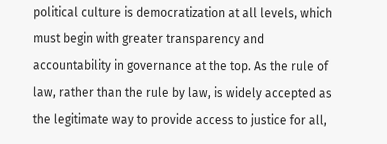political culture is democratization at all levels, which must begin with greater transparency and accountability in governance at the top. As the rule of law, rather than the rule by law, is widely accepted as the legitimate way to provide access to justice for all,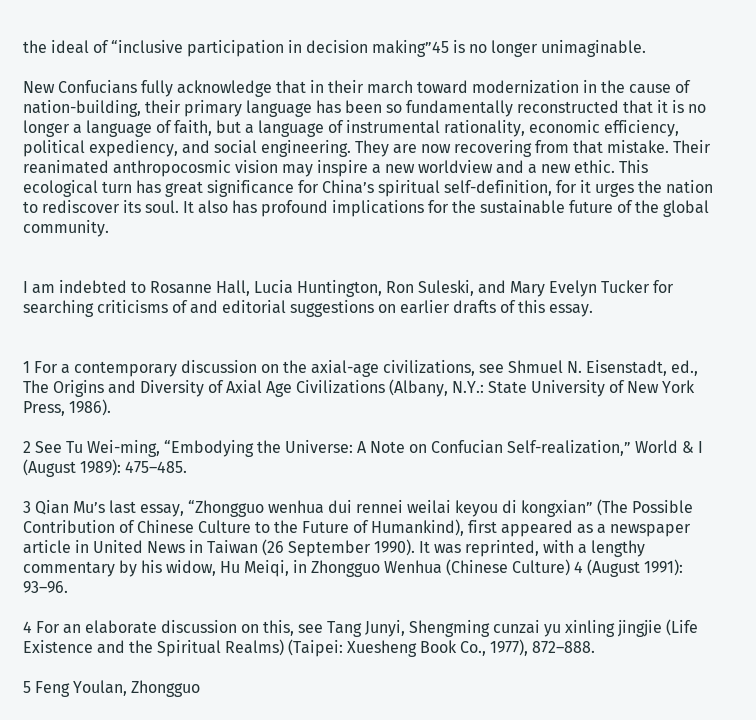the ideal of “inclusive participation in decision making”45 is no longer unimaginable.

New Confucians fully acknowledge that in their march toward modernization in the cause of nation-building, their primary language has been so fundamentally reconstructed that it is no longer a language of faith, but a language of instrumental rationality, economic efficiency, political expediency, and social engineering. They are now recovering from that mistake. Their reanimated anthropocosmic vision may inspire a new worldview and a new ethic. This ecological turn has great significance for China’s spiritual self-definition, for it urges the nation to rediscover its soul. It also has profound implications for the sustainable future of the global community.


I am indebted to Rosanne Hall, Lucia Huntington, Ron Suleski, and Mary Evelyn Tucker for searching criticisms of and editorial suggestions on earlier drafts of this essay.


1 For a contemporary discussion on the axial-age civilizations, see Shmuel N. Eisenstadt, ed., The Origins and Diversity of Axial Age Civilizations (Albany, N.Y.: State University of New York Press, 1986).

2 See Tu Wei-ming, “Embodying the Universe: A Note on Confucian Self-realization,” World & I (August 1989): 475–485.

3 Qian Mu’s last essay, “Zhongguo wenhua dui rennei weilai keyou di kongxian” (The Possible Contribution of Chinese Culture to the Future of Humankind), first appeared as a newspaper article in United News in Taiwan (26 September 1990). It was reprinted, with a lengthy commentary by his widow, Hu Meiqi, in Zhongguo Wenhua (Chinese Culture) 4 (August 1991): 93–96.

4 For an elaborate discussion on this, see Tang Junyi, Shengming cunzai yu xinling jingjie (Life Existence and the Spiritual Realms) (Taipei: Xuesheng Book Co., 1977), 872–888.

5 Feng Youlan, Zhongguo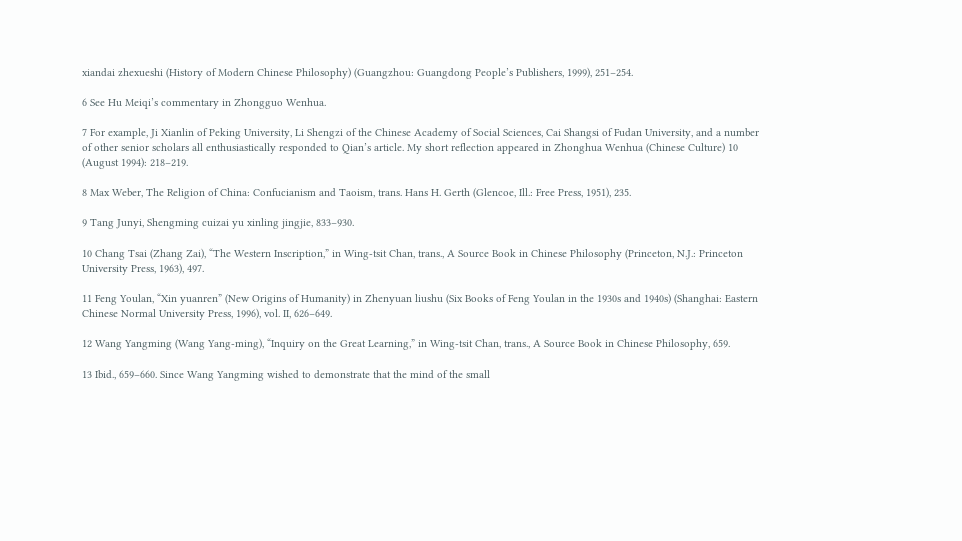xiandai zhexueshi (History of Modern Chinese Philosophy) (Guangzhou: Guangdong People’s Publishers, 1999), 251–254.

6 See Hu Meiqi’s commentary in Zhongguo Wenhua.

7 For example, Ji Xianlin of Peking University, Li Shengzi of the Chinese Academy of Social Sciences, Cai Shangsi of Fudan University, and a number of other senior scholars all enthusiastically responded to Qian’s article. My short reflection appeared in Zhonghua Wenhua (Chinese Culture) 10 (August 1994): 218–219.

8 Max Weber, The Religion of China: Confucianism and Taoism, trans. Hans H. Gerth (Glencoe, Ill.: Free Press, 1951), 235.

9 Tang Junyi, Shengming cuizai yu xinling jingjie, 833–930.

10 Chang Tsai (Zhang Zai), “The Western Inscription,” in Wing-tsit Chan, trans., A Source Book in Chinese Philosophy (Princeton, N.J.: Princeton University Press, 1963), 497.

11 Feng Youlan, “Xin yuanren” (New Origins of Humanity) in Zhenyuan liushu (Six Books of Feng Youlan in the 1930s and 1940s) (Shanghai: Eastern Chinese Normal University Press, 1996), vol. II, 626–649.

12 Wang Yangming (Wang Yang-ming), “Inquiry on the Great Learning,” in Wing-tsit Chan, trans., A Source Book in Chinese Philosophy, 659.

13 Ibid., 659–660. Since Wang Yangming wished to demonstrate that the mind of the small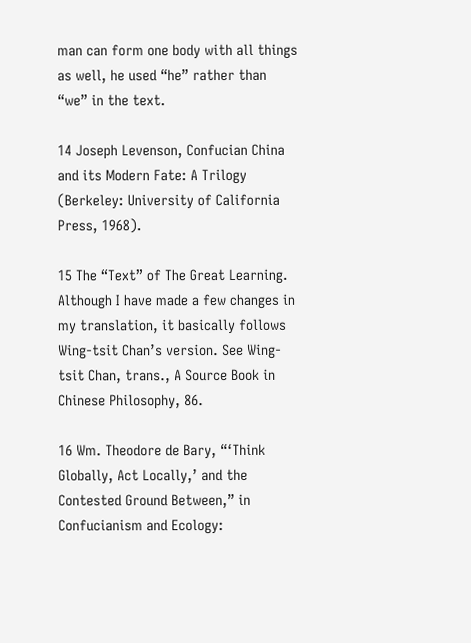man can form one body with all things as well, he used “he” rather than “we” in the text.

14 Joseph Levenson, Confucian China and its Modern Fate: A Trilogy (Berkeley: University of California Press, 1968).

15 The “Text” of The Great Learning. Although I have made a few changes in my translation, it basically follows Wing-tsit Chan’s version. See Wing-tsit Chan, trans., A Source Book in Chinese Philosophy, 86.

16 Wm. Theodore de Bary, “‘Think Globally, Act Locally,’ and the Contested Ground Between,” in Confucianism and Ecology: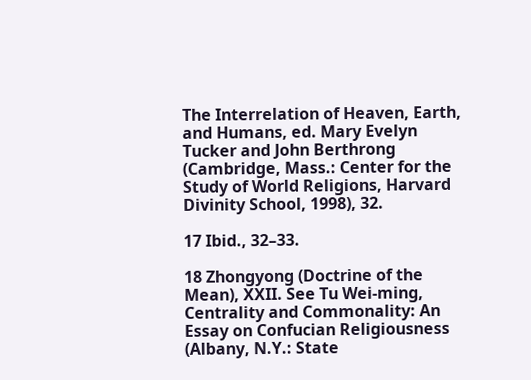The Interrelation of Heaven, Earth, and Humans, ed. Mary Evelyn Tucker and John Berthrong (Cambridge, Mass.: Center for the Study of World Religions, Harvard Divinity School, 1998), 32.

17 Ibid., 32–33.

18 Zhongyong (Doctrine of the Mean), XXII. See Tu Wei-ming, Centrality and Commonality: An Essay on Confucian Religiousness (Albany, N.Y.: State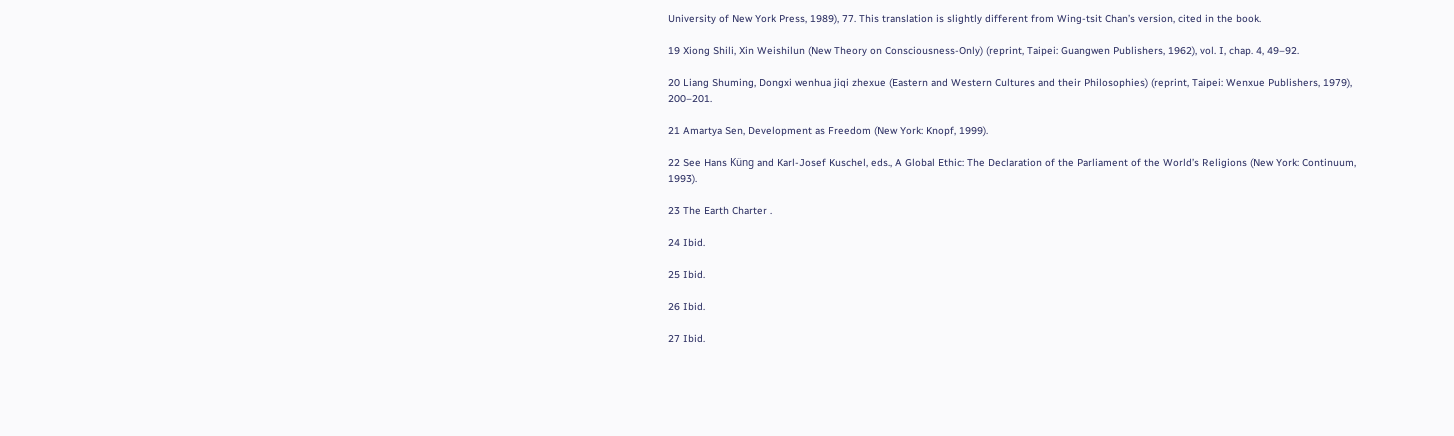University of New York Press, 1989), 77. This translation is slightly different from Wing-tsit Chan’s version, cited in the book.

19 Xiong Shili, Xin Weishilun (New Theory on Consciousness-Only) (reprint, Taipei: Guangwen Publishers, 1962), vol. I, chap. 4, 49–92.

20 Liang Shuming, Dongxi wenhua jiqi zhexue (Eastern and Western Cultures and their Philosophies) (reprint, Taipei: Wenxue Publishers, 1979), 200–201.

21 Amartya Sen, Development as Freedom (New York: Knopf, 1999).

22 See Hans Küng and Karl-Josef Kuschel, eds., A Global Ethic: The Declaration of the Parliament of the World’s Religions (New York: Continuum, 1993).

23 The Earth Charter .

24 Ibid.

25 Ibid.

26 Ibid.

27 Ibid.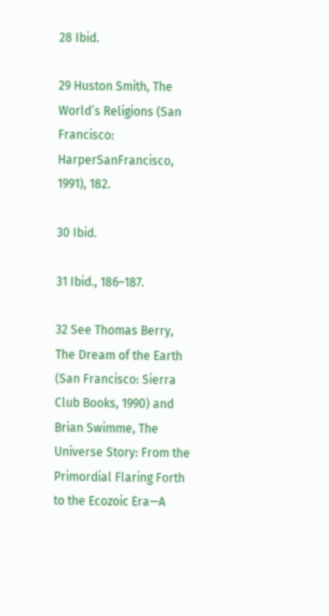28 Ibid.

29 Huston Smith, The World’s Religions (San Francisco: HarperSanFrancisco, 1991), 182.

30 Ibid.

31 Ibid., 186–187.

32 See Thomas Berry, The Dream of the Earth (San Francisco: Sierra Club Books, 1990) and Brian Swimme, The Universe Story: From the Primordial Flaring Forth to the Ecozoic Era—A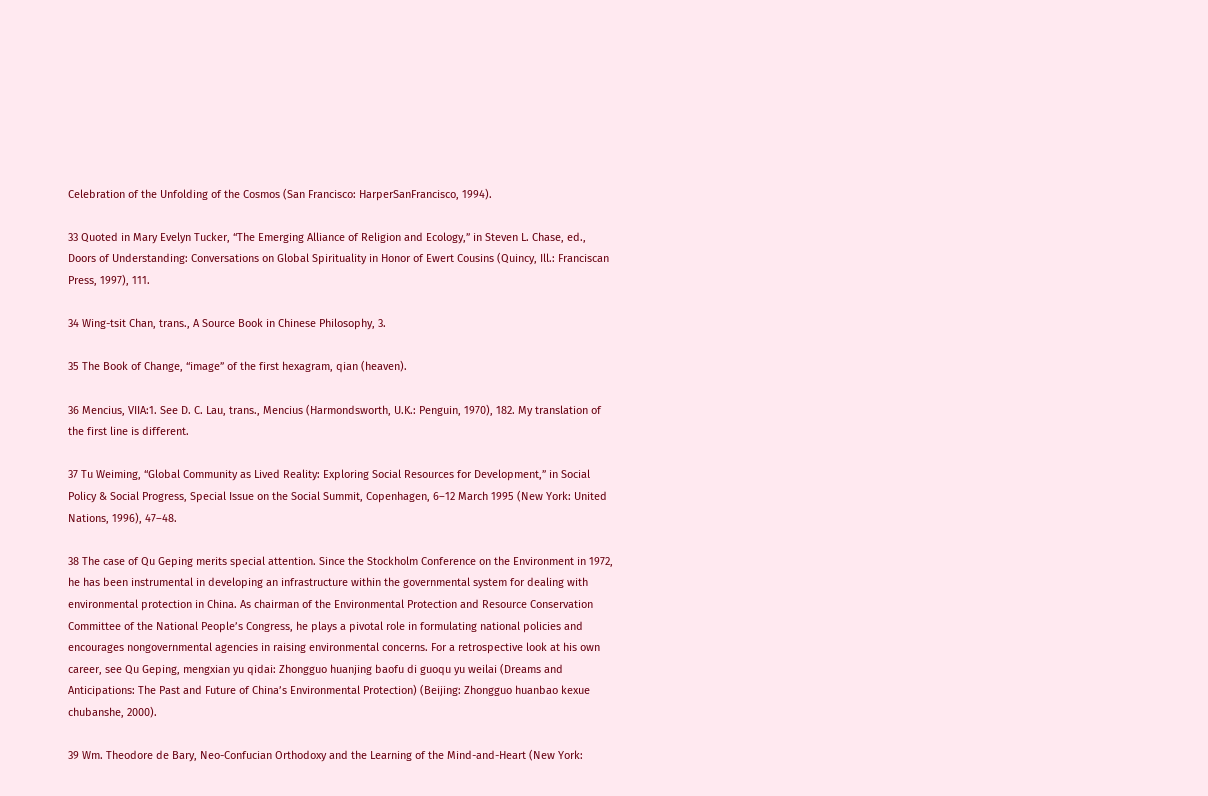Celebration of the Unfolding of the Cosmos (San Francisco: HarperSanFrancisco, 1994).

33 Quoted in Mary Evelyn Tucker, “The Emerging Alliance of Religion and Ecology,” in Steven L. Chase, ed., Doors of Understanding: Conversations on Global Spirituality in Honor of Ewert Cousins (Quincy, Ill.: Franciscan Press, 1997), 111.

34 Wing-tsit Chan, trans., A Source Book in Chinese Philosophy, 3.

35 The Book of Change, “image” of the first hexagram, qian (heaven).

36 Mencius, VIIA:1. See D. C. Lau, trans., Mencius (Harmondsworth, U.K.: Penguin, 1970), 182. My translation of the first line is different.

37 Tu Weiming, “Global Community as Lived Reality: Exploring Social Resources for Development,” in Social Policy & Social Progress, Special Issue on the Social Summit, Copenhagen, 6–12 March 1995 (New York: United Nations, 1996), 47–48.

38 The case of Qu Geping merits special attention. Since the Stockholm Conference on the Environment in 1972, he has been instrumental in developing an infrastructure within the governmental system for dealing with environmental protection in China. As chairman of the Environmental Protection and Resource Conservation Committee of the National People’s Congress, he plays a pivotal role in formulating national policies and encourages nongovernmental agencies in raising environmental concerns. For a retrospective look at his own career, see Qu Geping, mengxian yu qidai: Zhongguo huanjing baofu di guoqu yu weilai (Dreams and Anticipations: The Past and Future of China’s Environmental Protection) (Beijing: Zhongguo huanbao kexue chubanshe, 2000).

39 Wm. Theodore de Bary, Neo-Confucian Orthodoxy and the Learning of the Mind-and-Heart (New York: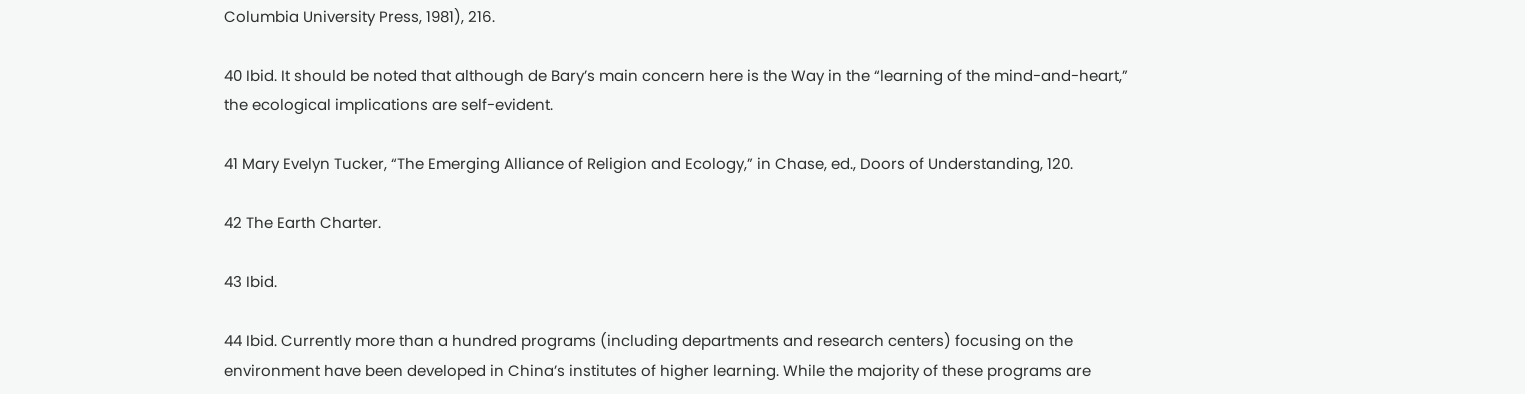Columbia University Press, 1981), 216.

40 Ibid. It should be noted that although de Bary’s main concern here is the Way in the “learning of the mind-and-heart,” the ecological implications are self-evident.

41 Mary Evelyn Tucker, “The Emerging Alliance of Religion and Ecology,” in Chase, ed., Doors of Understanding, 120.

42 The Earth Charter.

43 Ibid.

44 Ibid. Currently more than a hundred programs (including departments and research centers) focusing on the environment have been developed in China’s institutes of higher learning. While the majority of these programs are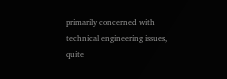primarily concerned with technical engineering issues, quite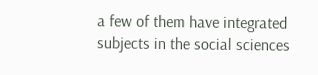a few of them have integrated subjects in the social sciences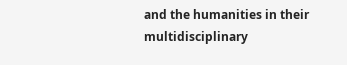and the humanities in their multidisciplinary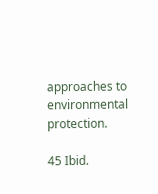approaches to environmental protection.

45 Ibid.